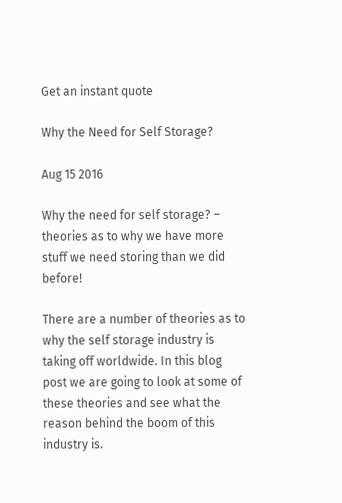Get an instant quote

Why the Need for Self Storage?

Aug 15 2016

Why the need for self storage? – theories as to why we have more stuff we need storing than we did before!

There are a number of theories as to why the self storage industry is taking off worldwide. In this blog post we are going to look at some of these theories and see what the reason behind the boom of this industry is.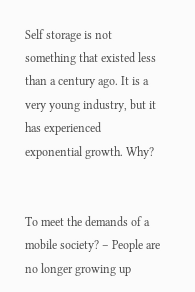Self storage is not something that existed less than a century ago. It is a very young industry, but it has experienced exponential growth. Why?


To meet the demands of a mobile society? – People are no longer growing up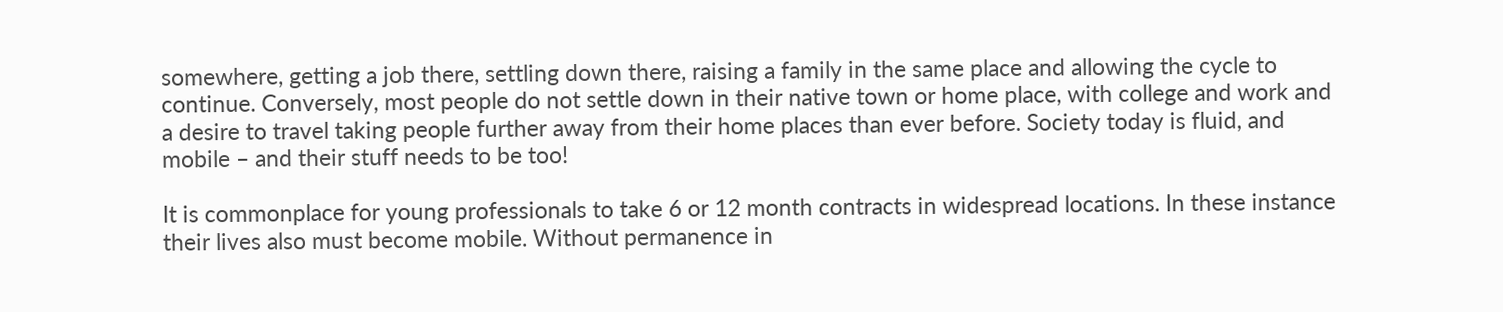somewhere, getting a job there, settling down there, raising a family in the same place and allowing the cycle to continue. Conversely, most people do not settle down in their native town or home place, with college and work and a desire to travel taking people further away from their home places than ever before. Society today is fluid, and mobile – and their stuff needs to be too!

It is commonplace for young professionals to take 6 or 12 month contracts in widespread locations. In these instance their lives also must become mobile. Without permanence in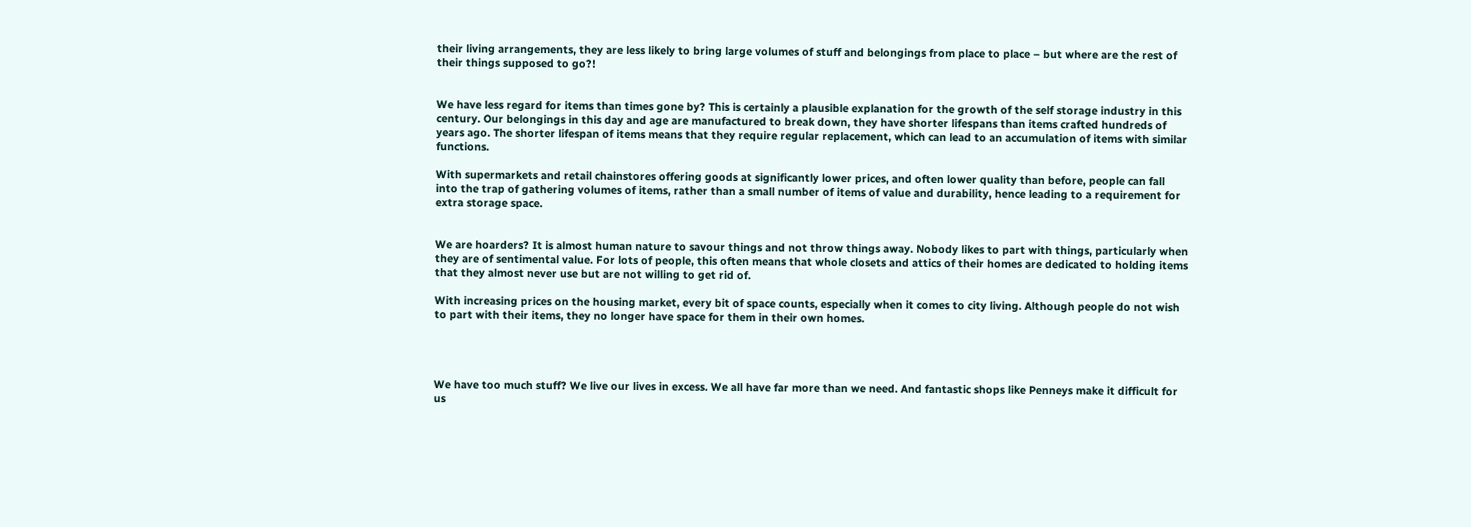their living arrangements, they are less likely to bring large volumes of stuff and belongings from place to place – but where are the rest of their things supposed to go?!


We have less regard for items than times gone by? This is certainly a plausible explanation for the growth of the self storage industry in this century. Our belongings in this day and age are manufactured to break down, they have shorter lifespans than items crafted hundreds of years ago. The shorter lifespan of items means that they require regular replacement, which can lead to an accumulation of items with similar functions.

With supermarkets and retail chainstores offering goods at significantly lower prices, and often lower quality than before, people can fall into the trap of gathering volumes of items, rather than a small number of items of value and durability, hence leading to a requirement for extra storage space.


We are hoarders? It is almost human nature to savour things and not throw things away. Nobody likes to part with things, particularly when they are of sentimental value. For lots of people, this often means that whole closets and attics of their homes are dedicated to holding items that they almost never use but are not willing to get rid of.

With increasing prices on the housing market, every bit of space counts, especially when it comes to city living. Although people do not wish to part with their items, they no longer have space for them in their own homes.




We have too much stuff? We live our lives in excess. We all have far more than we need. And fantastic shops like Penneys make it difficult for us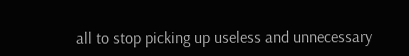all to stop picking up useless and unnecessary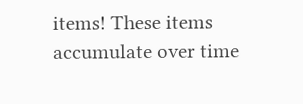items! These items accumulate over time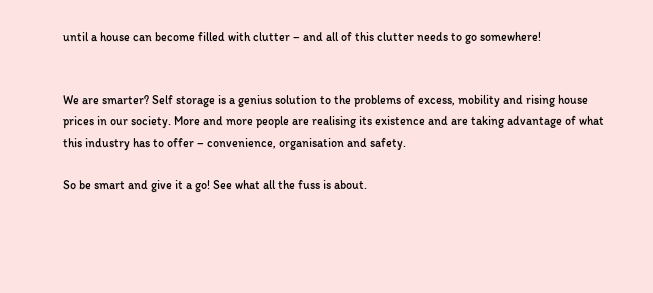until a house can become filled with clutter – and all of this clutter needs to go somewhere!


We are smarter? Self storage is a genius solution to the problems of excess, mobility and rising house prices in our society. More and more people are realising its existence and are taking advantage of what this industry has to offer – convenience, organisation and safety.

So be smart and give it a go! See what all the fuss is about.